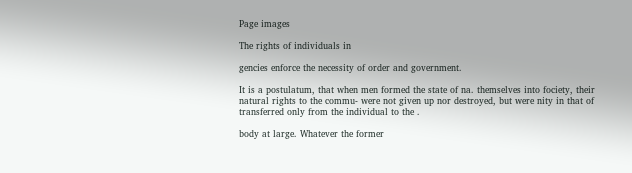Page images

The rights of individuals in

gencies enforce the necessity of order and government.

It is a postulatum, that when men formed the state of na. themselves into fociety, their natural rights to the commu- were not given up nor destroyed, but were nity in that of transferred only from the individual to the .

body at large. Whatever the former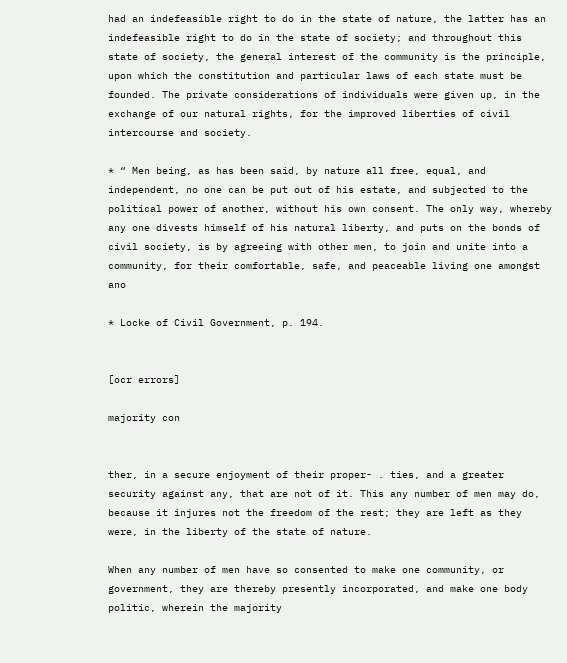had an indefeasible right to do in the state of nature, the latter has an indefeasible right to do in the state of society; and throughout this state of society, the general interest of the community is the principle, upon which the constitution and particular laws of each state must be founded. The private considerations of individuals were given up, in the exchange of our natural rights, for the improved liberties of civil intercourse and society.

* “ Men being, as has been said, by nature all free, equal, and independent, no one can be put out of his estate, and subjected to the political power of another, without his own consent. The only way, whereby any one divests himself of his natural liberty, and puts on the bonds of civil society, is by agreeing with other men, to join and unite into a community, for their comfortable, safe, and peaceable living one amongst ano

* Locke of Civil Government, p. 194.


[ocr errors]

majority con


ther, in a secure enjoyment of their proper- . ties, and a greater security against any, that are not of it. This any number of men may do, because it injures not the freedom of the rest; they are left as they were, in the liberty of the state of nature.

When any number of men have so consented to make one community, or government, they are thereby presently incorporated, and make one body politic, wherein the majority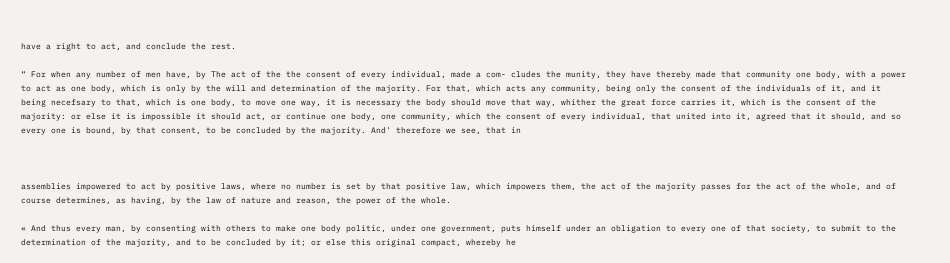have a right to act, and conclude the rest.

“ For when any number of men have, by The act of the the consent of every individual, made a com- cludes the munity, they have thereby made that community one body, with a power to act as one body, which is only by the will and determination of the majority. For that, which acts any community, being only the consent of the individuals of it, and it being necefsary to that, which is one body, to move one way, it is necessary the body should move that way, whither the great force carries it, which is the consent of the majority: or else it is impossible it should act, or continue one body, one community, which the consent of every individual, that united into it, agreed that it should, and so every one is bound, by that consent, to be concluded by the majority. And' therefore we see, that in



assemblies impowered to act by positive laws, where no number is set by that positive law, which impowers them, the act of the majority passes for the act of the whole, and of course determines, as having, by the law of nature and reason, the power of the whole.

« And thus every man, by consenting with others to make one body politic, under one government, puts himself under an obligation to every one of that society, to submit to the determination of the majority, and to be concluded by it; or else this original compact, whereby he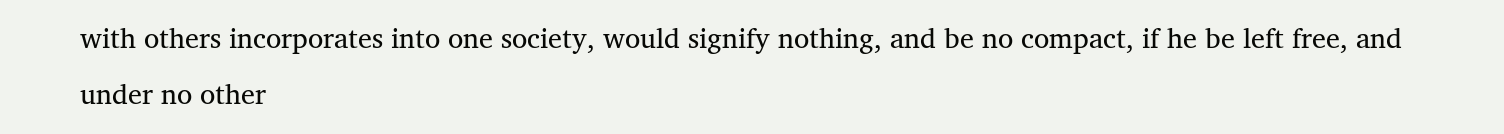with others incorporates into one society, would signify nothing, and be no compact, if he be left free, and under no other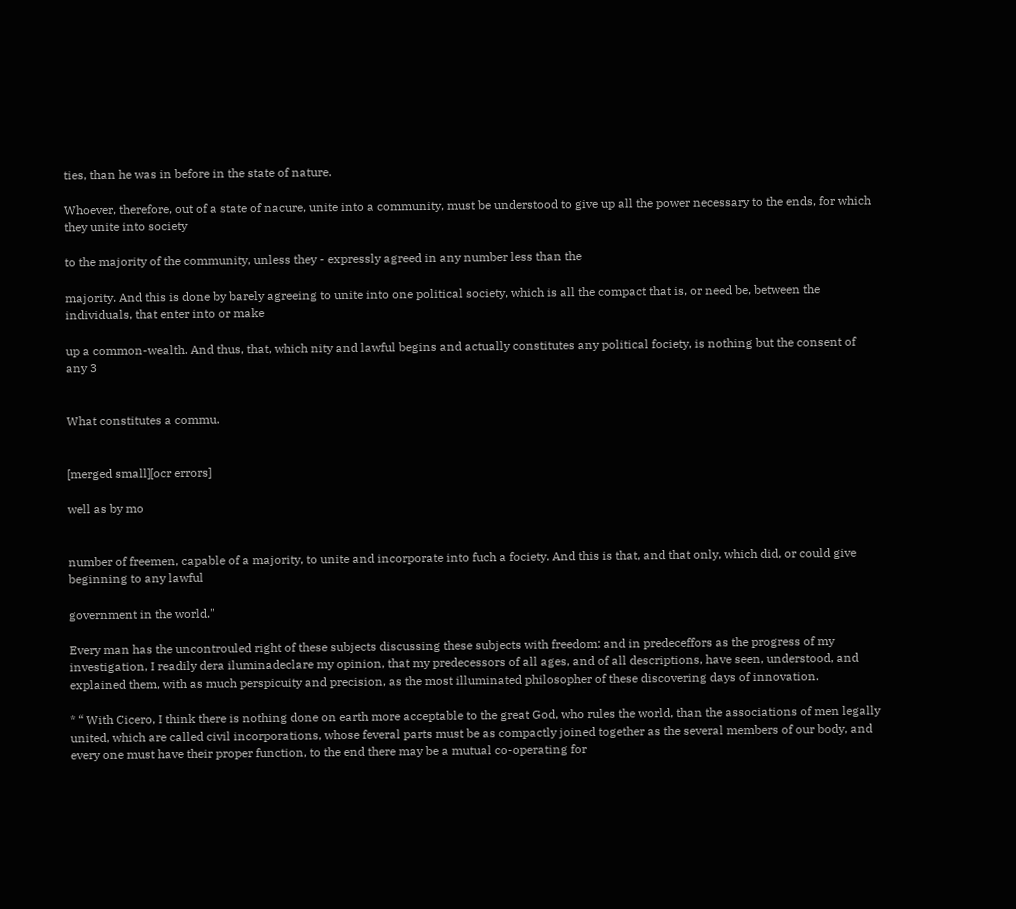ties, than he was in before in the state of nature.

Whoever, therefore, out of a state of nacure, unite into a community, must be understood to give up all the power necessary to the ends, for which they unite into society

to the majority of the community, unless they - expressly agreed in any number less than the

majority. And this is done by barely agreeing to unite into one political society, which is all the compact that is, or need be, between the individuals, that enter into or make

up a common-wealth. And thus, that, which nity and lawful begins and actually constitutes any political fociety, is nothing but the consent of any 3


What constitutes a commu.


[merged small][ocr errors]

well as by mo


number of freemen, capable of a majority, to unite and incorporate into fuch a fociety. And this is that, and that only, which did, or could give beginning to any lawful

government in the world."

Every man has the uncontrouled right of these subjects discussing these subjects with freedom: and in predeceffors as the progress of my investigation, I readily dera iluminadeclare my opinion, that my predecessors of all ages, and of all descriptions, have seen, understood, and explained them, with as much perspicuity and precision, as the most illuminated philosopher of these discovering days of innovation.

* “ With Cicero, I think there is nothing done on earth more acceptable to the great God, who rules the world, than the associations of men legally united, which are called civil incorporations, whose feveral parts must be as compactly joined together as the several members of our body, and every one must have their proper function, to the end there may be a mutual co-operating for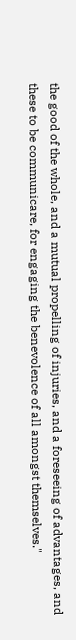the good of the whole, and a mutual propelling of injuries, and a foreseeing of advantages, and these to be communicare, for engaging the benevolence of all amongst themselves."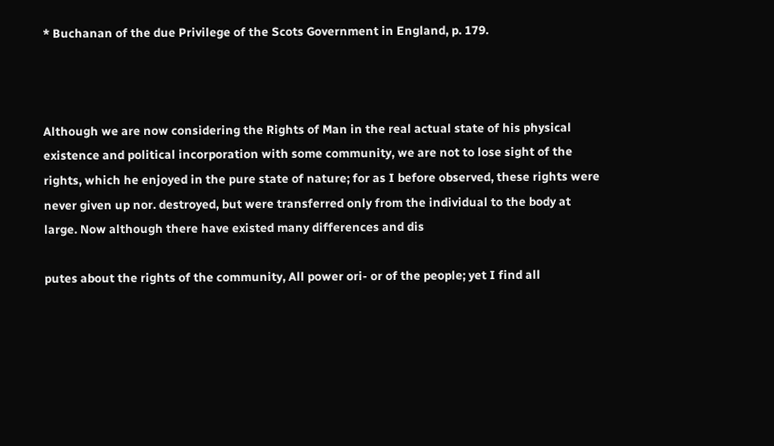* Buchanan of the due Privilege of the Scots Government in England, p. 179.



Although we are now considering the Rights of Man in the real actual state of his physical existence and political incorporation with some community, we are not to lose sight of the rights, which he enjoyed in the pure state of nature; for as I before observed, these rights were never given up nor. destroyed, but were transferred only from the individual to the body at large. Now although there have existed many differences and dis

putes about the rights of the community, All power ori- or of the people; yet I find all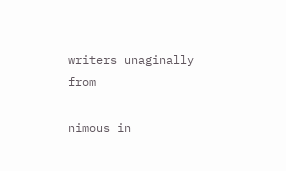writers unaginally from

nimous in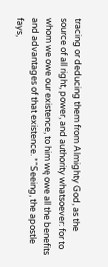tracing or deducing them from Almighty God, as the source of all right, power, and authority whatsoever: for to whom we owe our existence, to him wę owe all the benefits and advantages of that existence. *“Seeing, the apostle fays,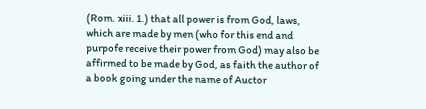(Rom. xiii. 1.) that all power is from God, laws, which are made by men (who for this end and purpofe receive their power from God) may also be affirmed to be made by God, as faith the author of a book going under the name of Auctor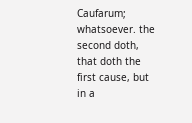Caufarum; whatsoever. the second doth, that doth the first cause, but in a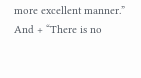more excellent manner.” And + “There is no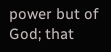power but of God; that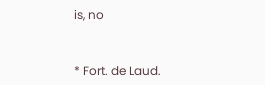is, no


* Fort. de Laud.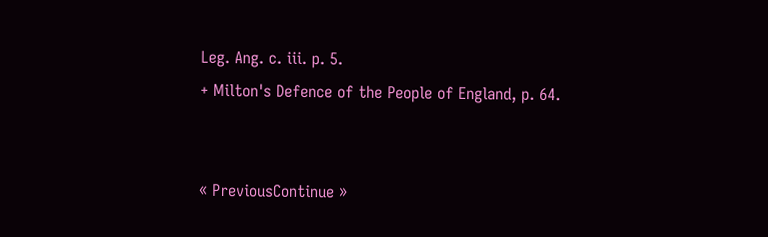Leg. Ang. c. iii. p. 5.
+ Milton's Defence of the People of England, p. 64.


« PreviousContinue »